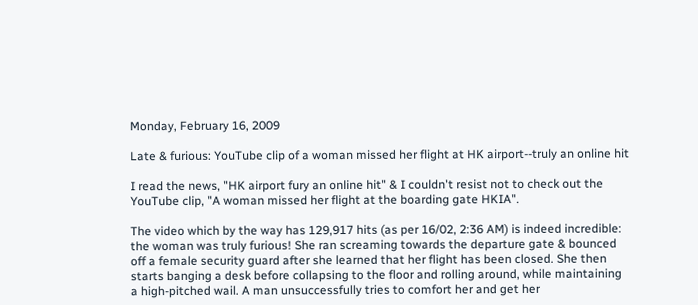Monday, February 16, 2009

Late & furious: YouTube clip of a woman missed her flight at HK airport--truly an online hit

I read the news, "HK airport fury an online hit" & I couldn't resist not to check out the YouTube clip, "A woman missed her flight at the boarding gate HKIA".

The video which by the way has 129,917 hits (as per 16/02, 2:36 AM) is indeed incredible: the woman was truly furious! She ran screaming towards the departure gate & bounced off a female security guard after she learned that her flight has been closed. She then starts banging a desk before collapsing to the floor and rolling around, while maintaining a high-pitched wail. A man unsuccessfully tries to comfort her and get her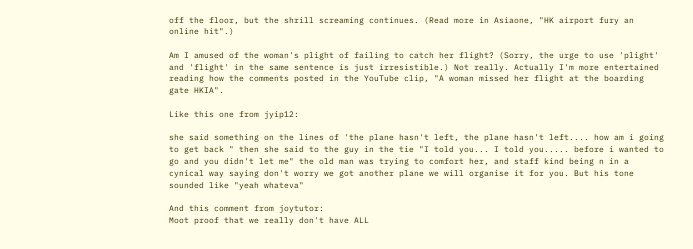off the floor, but the shrill screaming continues. (Read more in Asiaone, "HK airport fury an online hit".)

Am I amused of the woman's plight of failing to catch her flight? (Sorry, the urge to use 'plight' and 'flight' in the same sentence is just irresistible.) Not really. Actually I'm more entertained reading how the comments posted in the YouTube clip, "A woman missed her flight at the boarding gate HKIA".

Like this one from jyip12:

she said something on the lines of 'the plane hasn't left, the plane hasn't left.... how am i going to get back " then she said to the guy in the tie "I told you... I told you..... before i wanted to go and you didn't let me" the old man was trying to comfort her, and staff kind being n in a cynical way saying don't worry we got another plane we will organise it for you. But his tone sounded like "yeah whateva"

And this comment from joytutor:
Moot proof that we really don't have ALL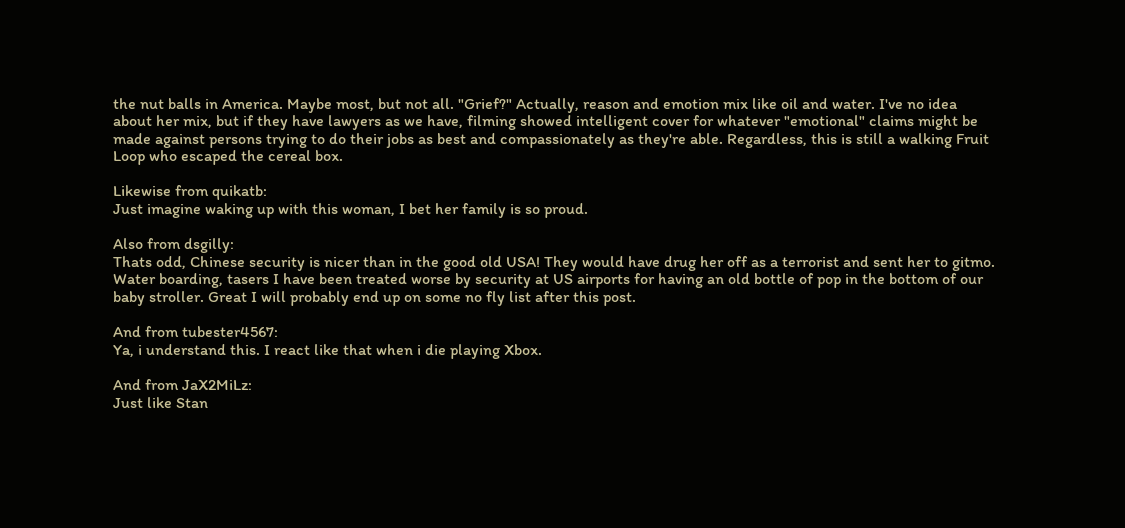the nut balls in America. Maybe most, but not all. "Grief?" Actually, reason and emotion mix like oil and water. I've no idea about her mix, but if they have lawyers as we have, filming showed intelligent cover for whatever "emotional" claims might be made against persons trying to do their jobs as best and compassionately as they're able. Regardless, this is still a walking Fruit Loop who escaped the cereal box.

Likewise from quikatb:
Just imagine waking up with this woman, I bet her family is so proud.

Also from dsgilly:
Thats odd, Chinese security is nicer than in the good old USA! They would have drug her off as a terrorist and sent her to gitmo. Water boarding, tasers I have been treated worse by security at US airports for having an old bottle of pop in the bottom of our baby stroller. Great I will probably end up on some no fly list after this post.

And from tubester4567:
Ya, i understand this. I react like that when i die playing Xbox.

And from JaX2MiLz:
Just like Stan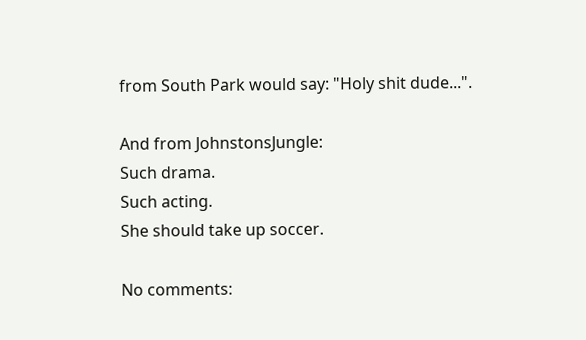from South Park would say: "Holy shit dude...".

And from JohnstonsJungle:
Such drama.
Such acting.
She should take up soccer.

No comments: